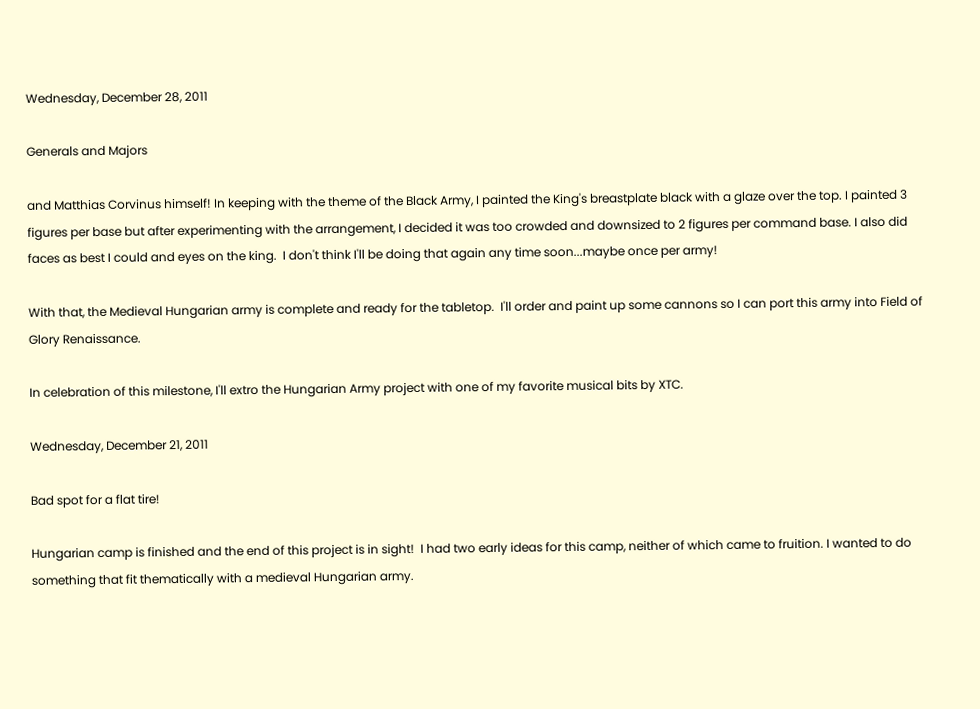Wednesday, December 28, 2011

Generals and Majors

and Matthias Corvinus himself! In keeping with the theme of the Black Army, I painted the King's breastplate black with a glaze over the top. I painted 3 figures per base but after experimenting with the arrangement, I decided it was too crowded and downsized to 2 figures per command base. I also did faces as best I could and eyes on the king.  I don't think I'll be doing that again any time soon...maybe once per army!

With that, the Medieval Hungarian army is complete and ready for the tabletop.  I'll order and paint up some cannons so I can port this army into Field of Glory Renaissance.

In celebration of this milestone, I'll extro the Hungarian Army project with one of my favorite musical bits by XTC.

Wednesday, December 21, 2011

Bad spot for a flat tire!

Hungarian camp is finished and the end of this project is in sight!  I had two early ideas for this camp, neither of which came to fruition. I wanted to do something that fit thematically with a medieval Hungarian army.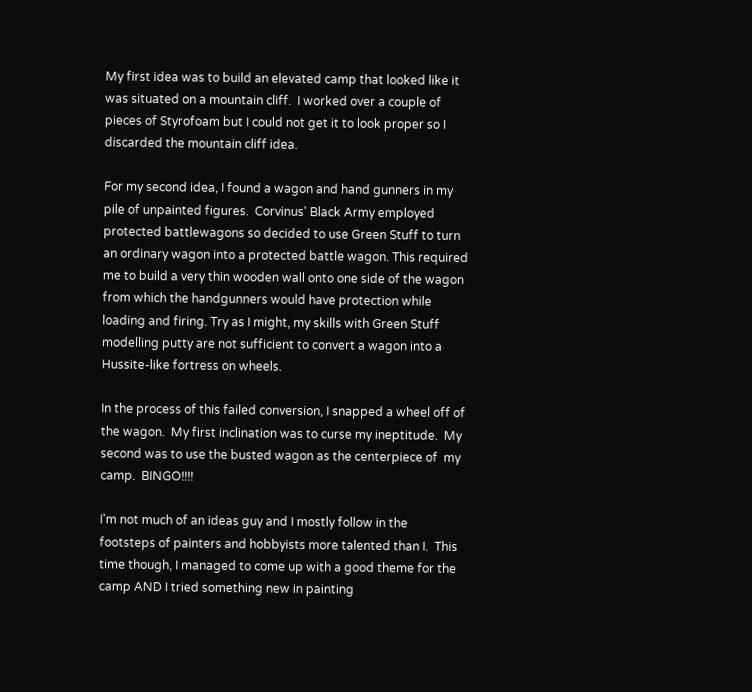My first idea was to build an elevated camp that looked like it was situated on a mountain cliff.  I worked over a couple of  pieces of Styrofoam but I could not get it to look proper so I discarded the mountain cliff idea.

For my second idea, I found a wagon and hand gunners in my pile of unpainted figures.  Corvinus' Black Army employed protected battlewagons so decided to use Green Stuff to turn an ordinary wagon into a protected battle wagon. This required me to build a very thin wooden wall onto one side of the wagon from which the handgunners would have protection while loading and firing. Try as I might, my skills with Green Stuff modelling putty are not sufficient to convert a wagon into a Hussite-like fortress on wheels.

In the process of this failed conversion, I snapped a wheel off of the wagon.  My first inclination was to curse my ineptitude.  My second was to use the busted wagon as the centerpiece of  my camp.  BINGO!!!!

I'm not much of an ideas guy and I mostly follow in the footsteps of painters and hobbyists more talented than I.  This time though, I managed to come up with a good theme for the camp AND I tried something new in painting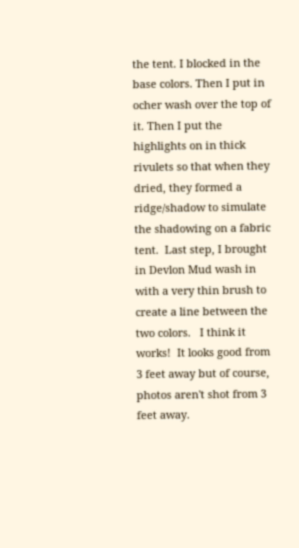the tent. I blocked in the base colors. Then I put in ocher wash over the top of it. Then I put the highlights on in thick rivulets so that when they dried, they formed a ridge/shadow to simulate the shadowing on a fabric tent.  Last step, I brought in Devlon Mud wash in with a very thin brush to create a line between the two colors.   I think it works!  It looks good from 3 feet away but of course, photos aren't shot from 3 feet away.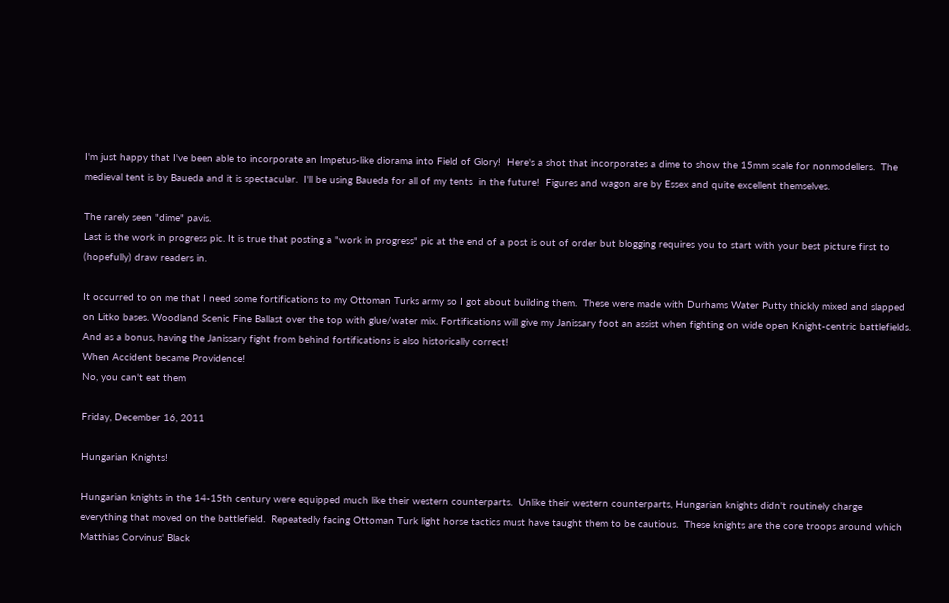I'm just happy that I've been able to incorporate an Impetus-like diorama into Field of Glory!  Here's a shot that incorporates a dime to show the 15mm scale for nonmodellers.  The medieval tent is by Baueda and it is spectacular.  I'll be using Baueda for all of my tents  in the future!  Figures and wagon are by Essex and quite excellent themselves.

The rarely seen "dime" pavis.
Last is the work in progress pic. It is true that posting a "work in progress" pic at the end of a post is out of order but blogging requires you to start with your best picture first to (hopefully) draw readers in.

It occurred to on me that I need some fortifications to my Ottoman Turks army so I got about building them.  These were made with Durhams Water Putty thickly mixed and slapped on Litko bases. Woodland Scenic Fine Ballast over the top with glue/water mix. Fortifications will give my Janissary foot an assist when fighting on wide open Knight-centric battlefields. And as a bonus, having the Janissary fight from behind fortifications is also historically correct!
When Accident became Providence!
No, you can't eat them

Friday, December 16, 2011

Hungarian Knights!

Hungarian knights in the 14-15th century were equipped much like their western counterparts.  Unlike their western counterparts, Hungarian knights didn't routinely charge everything that moved on the battlefield.  Repeatedly facing Ottoman Turk light horse tactics must have taught them to be cautious.  These knights are the core troops around which Matthias Corvinus' Black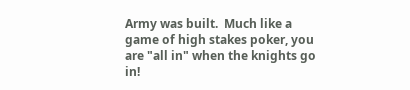Army was built.  Much like a game of high stakes poker, you are "all in" when the knights go in!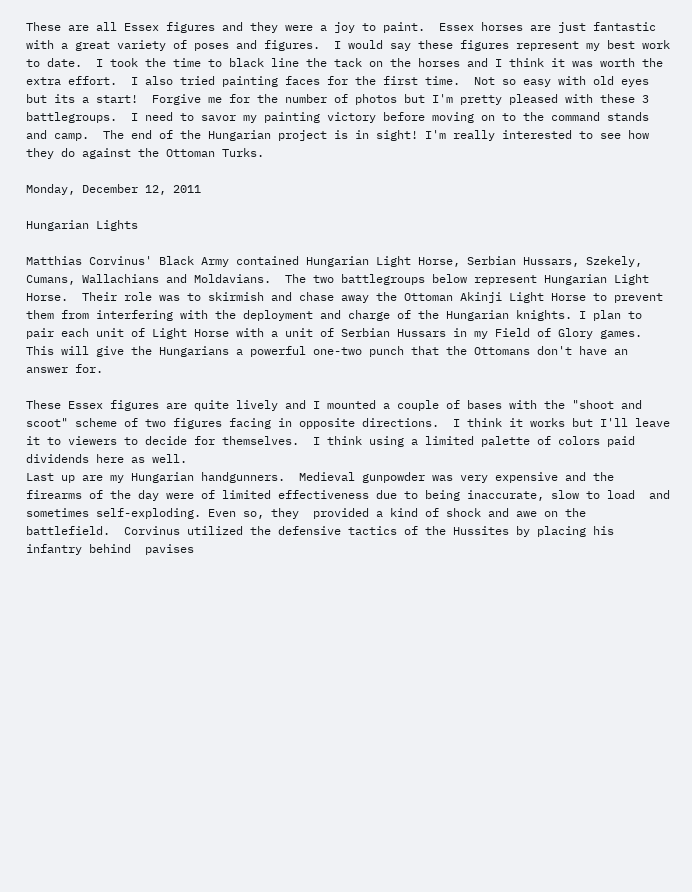These are all Essex figures and they were a joy to paint.  Essex horses are just fantastic with a great variety of poses and figures.  I would say these figures represent my best work to date.  I took the time to black line the tack on the horses and I think it was worth the extra effort.  I also tried painting faces for the first time.  Not so easy with old eyes but its a start!  Forgive me for the number of photos but I'm pretty pleased with these 3 battlegroups.  I need to savor my painting victory before moving on to the command stands and camp.  The end of the Hungarian project is in sight! I'm really interested to see how they do against the Ottoman Turks.

Monday, December 12, 2011

Hungarian Lights

Matthias Corvinus' Black Army contained Hungarian Light Horse, Serbian Hussars, Szekely, Cumans, Wallachians and Moldavians.  The two battlegroups below represent Hungarian Light Horse.  Their role was to skirmish and chase away the Ottoman Akinji Light Horse to prevent them from interfering with the deployment and charge of the Hungarian knights. I plan to pair each unit of Light Horse with a unit of Serbian Hussars in my Field of Glory games.  This will give the Hungarians a powerful one-two punch that the Ottomans don't have an answer for.

These Essex figures are quite lively and I mounted a couple of bases with the "shoot and scoot" scheme of two figures facing in opposite directions.  I think it works but I'll leave it to viewers to decide for themselves.  I think using a limited palette of colors paid dividends here as well.
Last up are my Hungarian handgunners.  Medieval gunpowder was very expensive and the firearms of the day were of limited effectiveness due to being inaccurate, slow to load  and sometimes self-exploding. Even so, they  provided a kind of shock and awe on the battlefield.  Corvinus utilized the defensive tactics of the Hussites by placing his  infantry behind  pavises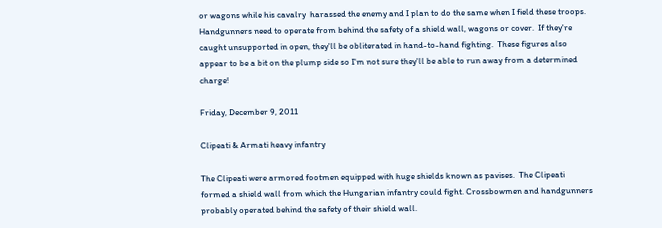or wagons while his cavalry  harassed the enemy and I plan to do the same when I field these troops.  Handgunners need to operate from behind the safety of a shield wall, wagons or cover.  If they're caught unsupported in open, they'll be obliterated in hand-to-hand fighting.  These figures also appear to be a bit on the plump side so I'm not sure they'll be able to run away from a determined charge!

Friday, December 9, 2011

Clipeati & Armati heavy infantry

The Clipeati were armored footmen equipped with huge shields known as pavises.  The Clipeati formed a shield wall from which the Hungarian infantry could fight. Crossbowmen and handgunners probably operated behind the safety of their shield wall.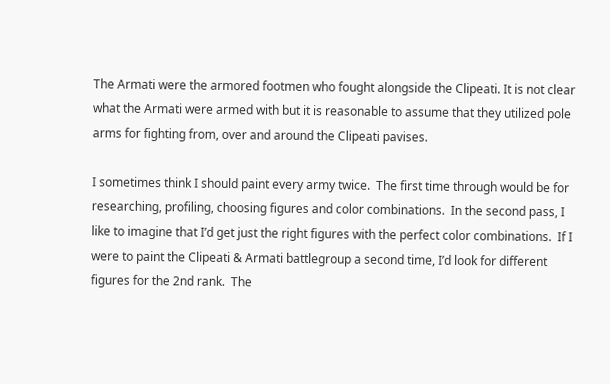The Armati were the armored footmen who fought alongside the Clipeati. It is not clear what the Armati were armed with but it is reasonable to assume that they utilized pole arms for fighting from, over and around the Clipeati pavises.

I sometimes think I should paint every army twice.  The first time through would be for researching, profiling, choosing figures and color combinations.  In the second pass, I like to imagine that I’d get just the right figures with the perfect color combinations.  If I were to paint the Clipeati & Armati battlegroup a second time, I’d look for different figures for the 2nd rank.  The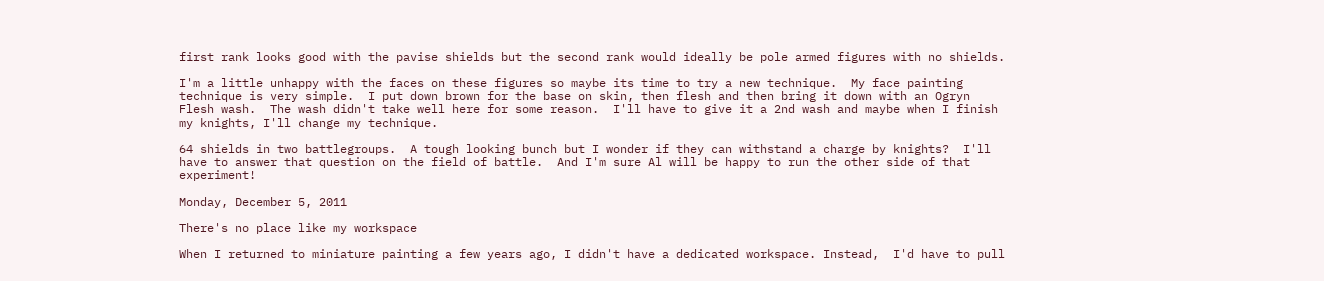first rank looks good with the pavise shields but the second rank would ideally be pole armed figures with no shields.

I'm a little unhappy with the faces on these figures so maybe its time to try a new technique.  My face painting technique is very simple.  I put down brown for the base on skin, then flesh and then bring it down with an Ogryn Flesh wash.  The wash didn't take well here for some reason.  I'll have to give it a 2nd wash and maybe when I finish my knights, I'll change my technique.

64 shields in two battlegroups.  A tough looking bunch but I wonder if they can withstand a charge by knights?  I'll have to answer that question on the field of battle.  And I'm sure Al will be happy to run the other side of that experiment!

Monday, December 5, 2011

There's no place like my workspace

When I returned to miniature painting a few years ago, I didn't have a dedicated workspace. Instead,  I'd have to pull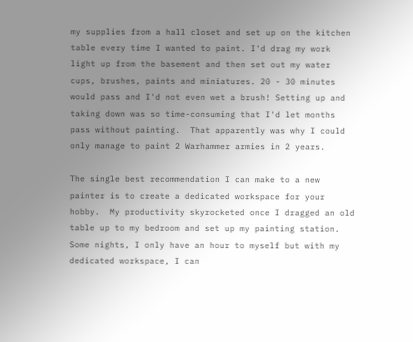my supplies from a hall closet and set up on the kitchen table every time I wanted to paint. I'd drag my work light up from the basement and then set out my water cups, brushes, paints and miniatures. 20 - 30 minutes would pass and I'd not even wet a brush! Setting up and taking down was so time-consuming that I'd let months pass without painting.  That apparently was why I could only manage to paint 2 Warhammer armies in 2 years.

The single best recommendation I can make to a new painter is to create a dedicated workspace for your hobby.  My productivity skyrocketed once I dragged an old table up to my bedroom and set up my painting station.  Some nights, I only have an hour to myself but with my dedicated workspace, I can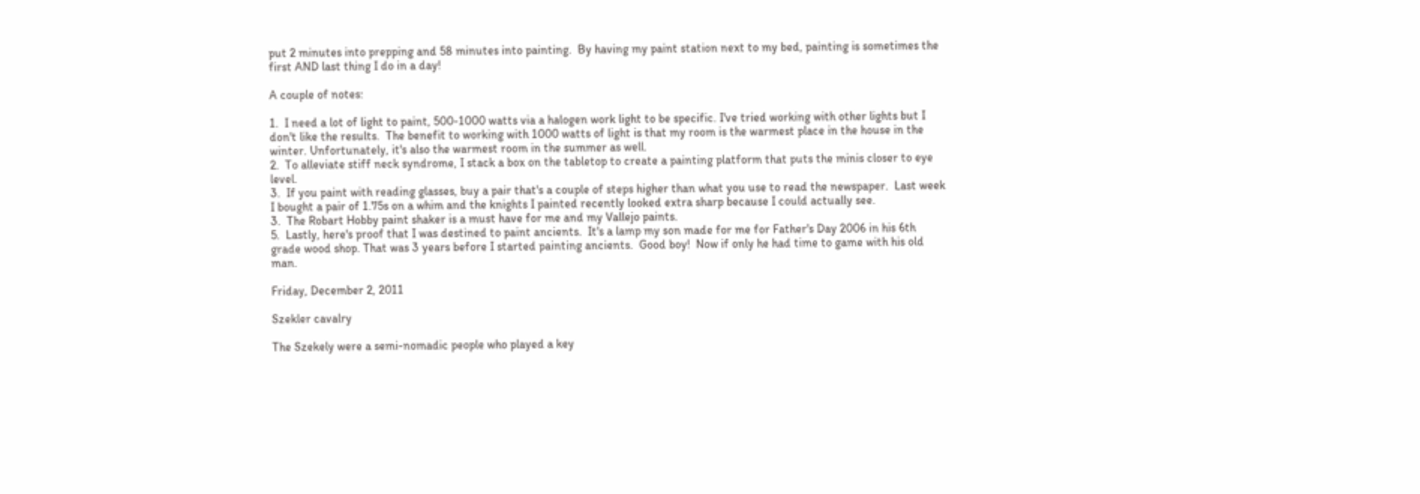put 2 minutes into prepping and 58 minutes into painting.  By having my paint station next to my bed, painting is sometimes the first AND last thing I do in a day!

A couple of notes:

1.  I need a lot of light to paint, 500-1000 watts via a halogen work light to be specific. I've tried working with other lights but I don't like the results.  The benefit to working with 1000 watts of light is that my room is the warmest place in the house in the winter. Unfortunately, it's also the warmest room in the summer as well.
2.  To alleviate stiff neck syndrome, I stack a box on the tabletop to create a painting platform that puts the minis closer to eye level.
3.  If you paint with reading glasses, buy a pair that's a couple of steps higher than what you use to read the newspaper.  Last week I bought a pair of 1.75s on a whim and the knights I painted recently looked extra sharp because I could actually see.
3.  The Robart Hobby paint shaker is a must have for me and my Vallejo paints.
5.  Lastly, here's proof that I was destined to paint ancients.  It's a lamp my son made for me for Father's Day 2006 in his 6th grade wood shop. That was 3 years before I started painting ancients.  Good boy!  Now if only he had time to game with his old man.

Friday, December 2, 2011

Szekler cavalry

The Szekely were a semi-nomadic people who played a key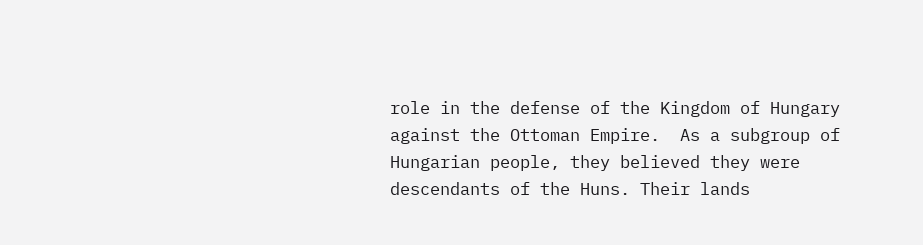role in the defense of the Kingdom of Hungary against the Ottoman Empire.  As a subgroup of Hungarian people, they believed they were descendants of the Huns. Their lands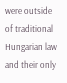were outside of traditional Hungarian law and their only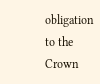obligation to the Crown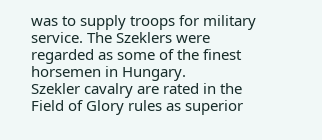was to supply troops for military service. The Szeklers were regarded as some of the finest horsemen in Hungary.
Szekler cavalry are rated in the Field of Glory rules as superior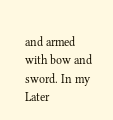and armed with bow and sword. In my Later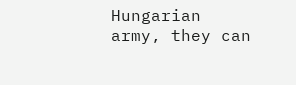Hungarian army, they can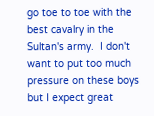go toe to toe with the best cavalry in the Sultan's army.  I don't want to put too much pressure on these boys but I expect great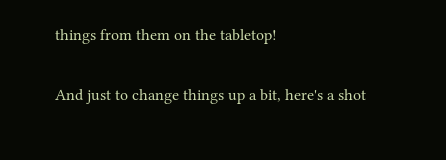things from them on the tabletop!

And just to change things up a bit, here's a shot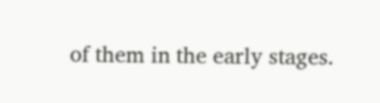of them in the early stages.